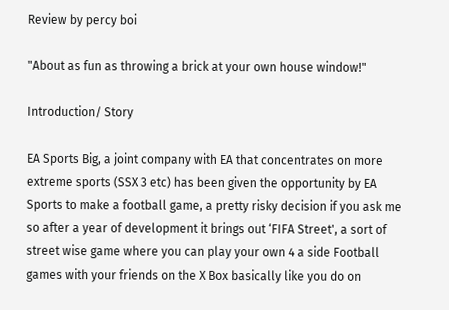Review by percy boi

"About as fun as throwing a brick at your own house window!"

Introduction/ Story

EA Sports Big, a joint company with EA that concentrates on more extreme sports (SSX 3 etc) has been given the opportunity by EA Sports to make a football game, a pretty risky decision if you ask me so after a year of development it brings out ‘FIFA Street', a sort of street wise game where you can play your own 4 a side Football games with your friends on the X Box basically like you do on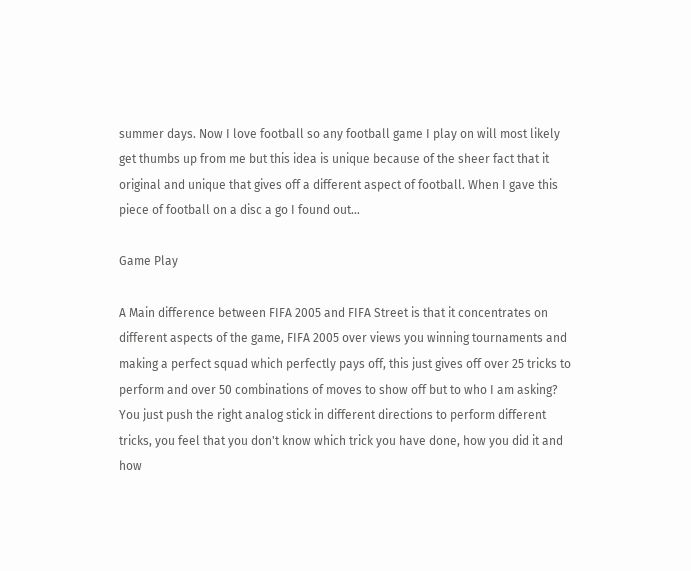summer days. Now I love football so any football game I play on will most likely get thumbs up from me but this idea is unique because of the sheer fact that it original and unique that gives off a different aspect of football. When I gave this piece of football on a disc a go I found out…

Game Play

A Main difference between FIFA 2005 and FIFA Street is that it concentrates on different aspects of the game, FIFA 2005 over views you winning tournaments and making a perfect squad which perfectly pays off, this just gives off over 25 tricks to perform and over 50 combinations of moves to show off but to who I am asking? You just push the right analog stick in different directions to perform different tricks, you feel that you don't know which trick you have done, how you did it and how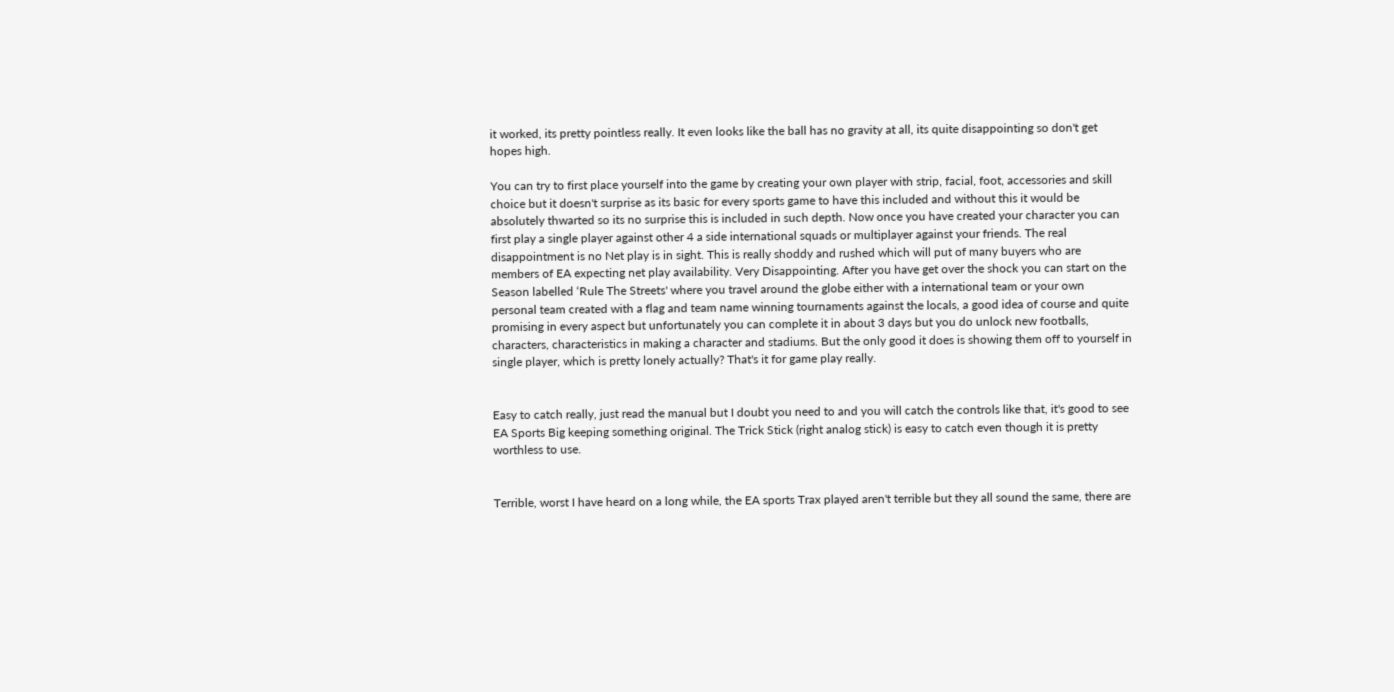it worked, its pretty pointless really. It even looks like the ball has no gravity at all, its quite disappointing so don't get hopes high.

You can try to first place yourself into the game by creating your own player with strip, facial, foot, accessories and skill choice but it doesn't surprise as its basic for every sports game to have this included and without this it would be absolutely thwarted so its no surprise this is included in such depth. Now once you have created your character you can first play a single player against other 4 a side international squads or multiplayer against your friends. The real disappointment is no Net play is in sight. This is really shoddy and rushed which will put of many buyers who are members of EA expecting net play availability. Very Disappointing. After you have get over the shock you can start on the Season labelled ‘Rule The Streets' where you travel around the globe either with a international team or your own personal team created with a flag and team name winning tournaments against the locals, a good idea of course and quite promising in every aspect but unfortunately you can complete it in about 3 days but you do unlock new footballs, characters, characteristics in making a character and stadiums. But the only good it does is showing them off to yourself in single player, which is pretty lonely actually? That's it for game play really.


Easy to catch really, just read the manual but I doubt you need to and you will catch the controls like that, it's good to see EA Sports Big keeping something original. The Trick Stick (right analog stick) is easy to catch even though it is pretty worthless to use.


Terrible, worst I have heard on a long while, the EA sports Trax played aren't terrible but they all sound the same, there are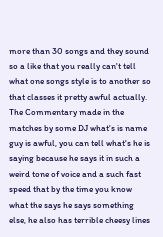more than 30 songs and they sound so a like that you really can't tell what one songs style is to another so that classes it pretty awful actually. The Commentary made in the matches by some DJ what's is name guy is awful, you can tell what's he is saying because he says it in such a weird tone of voice and a such fast speed that by the time you know what the says he says something else, he also has terrible cheesy lines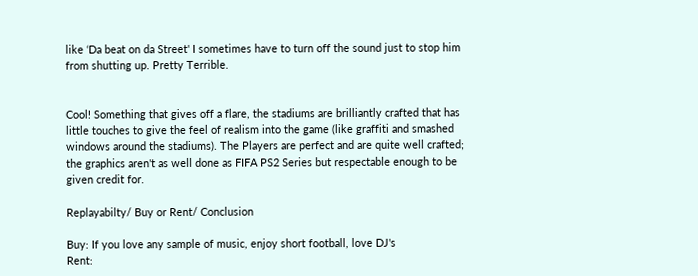like ‘Da beat on da Street' I sometimes have to turn off the sound just to stop him from shutting up. Pretty Terrible.


Cool! Something that gives off a flare, the stadiums are brilliantly crafted that has little touches to give the feel of realism into the game (like graffiti and smashed windows around the stadiums). The Players are perfect and are quite well crafted; the graphics aren't as well done as FIFA PS2 Series but respectable enough to be given credit for.

Replayabilty/ Buy or Rent/ Conclusion

Buy: If you love any sample of music, enjoy short football, love DJ's
Rent: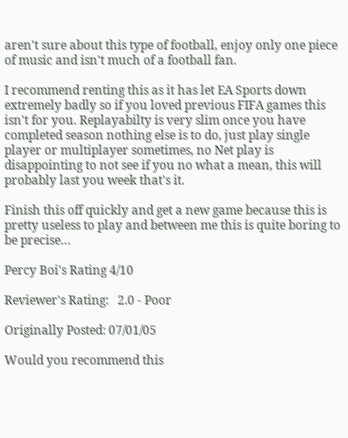aren't sure about this type of football, enjoy only one piece of music and isn't much of a football fan.

I recommend renting this as it has let EA Sports down extremely badly so if you loved previous FIFA games this isn't for you. Replayabilty is very slim once you have completed season nothing else is to do, just play single player or multiplayer sometimes, no Net play is disappointing to not see if you no what a mean, this will probably last you week that's it.

Finish this off quickly and get a new game because this is pretty useless to play and between me this is quite boring to be precise…

Percy Boi's Rating 4/10

Reviewer's Rating:   2.0 - Poor

Originally Posted: 07/01/05

Would you recommend this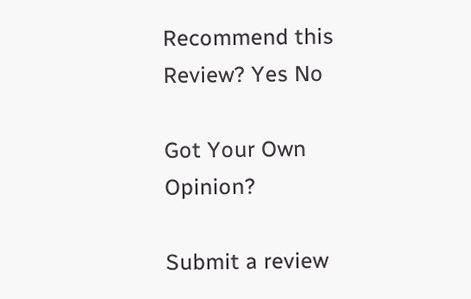Recommend this
Review? Yes No

Got Your Own Opinion?

Submit a review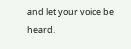and let your voice be heard.